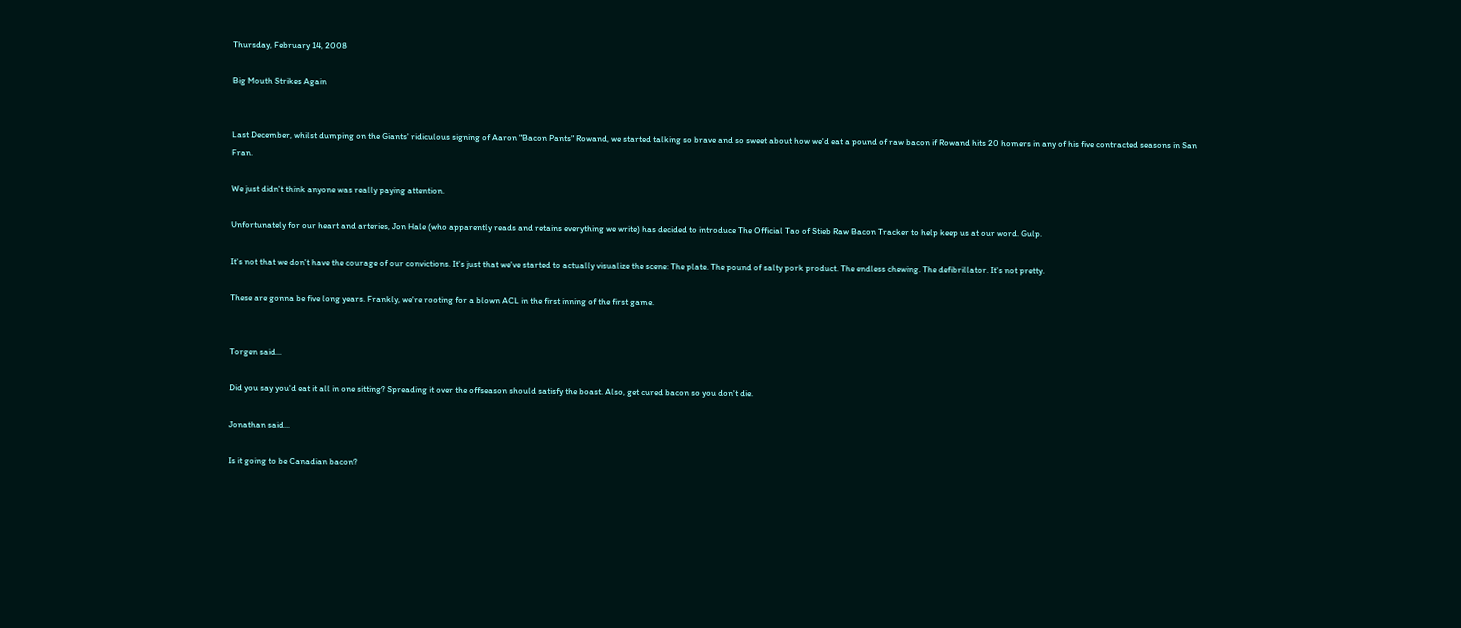Thursday, February 14, 2008

Big Mouth Strikes Again


Last December, whilst dumping on the Giants' ridiculous signing of Aaron "Bacon Pants" Rowand, we started talking so brave and so sweet about how we'd eat a pound of raw bacon if Rowand hits 20 homers in any of his five contracted seasons in San Fran.

We just didn't think anyone was really paying attention.

Unfortunately for our heart and arteries, Jon Hale (who apparently reads and retains everything we write) has decided to introduce The Official Tao of Stieb Raw Bacon Tracker to help keep us at our word. Gulp.

It's not that we don't have the courage of our convictions. It's just that we've started to actually visualize the scene: The plate. The pound of salty pork product. The endless chewing. The defibrillator. It's not pretty.

These are gonna be five long years. Frankly, we're rooting for a blown ACL in the first inning of the first game.


Torgen said...

Did you say you'd eat it all in one sitting? Spreading it over the offseason should satisfy the boast. Also, get cured bacon so you don't die.

Jonathan said...

Is it going to be Canadian bacon?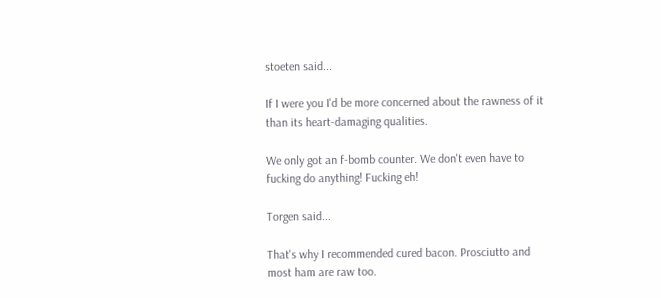stoeten said...

If I were you I'd be more concerned about the rawness of it than its heart-damaging qualities.

We only got an f-bomb counter. We don't even have to fucking do anything! Fucking eh!

Torgen said...

That's why I recommended cured bacon. Prosciutto and most ham are raw too.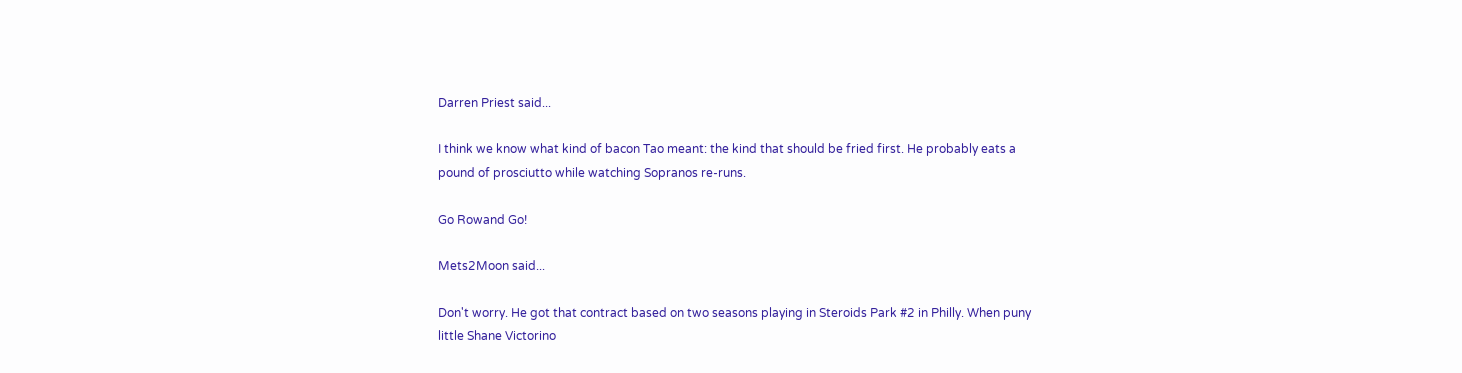Darren Priest said...

I think we know what kind of bacon Tao meant: the kind that should be fried first. He probably eats a pound of prosciutto while watching Sopranos re-runs.

Go Rowand Go!

Mets2Moon said...

Don't worry. He got that contract based on two seasons playing in Steroids Park #2 in Philly. When puny little Shane Victorino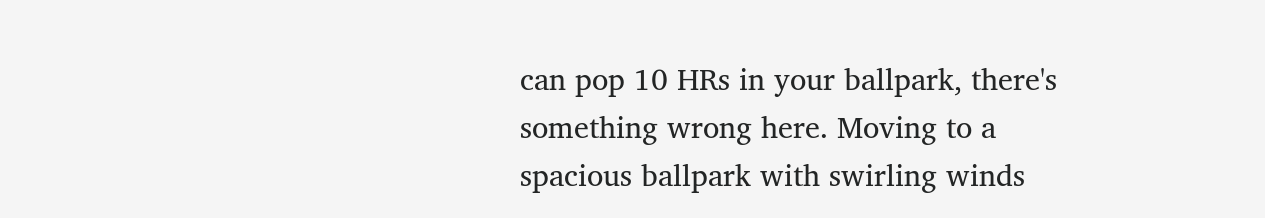can pop 10 HRs in your ballpark, there's something wrong here. Moving to a spacious ballpark with swirling winds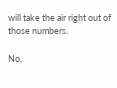will take the air right out of those numbers.

No,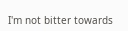I'm not bitter towards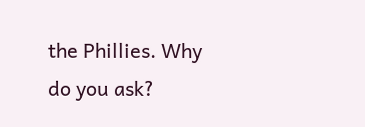the Phillies. Why do you ask?